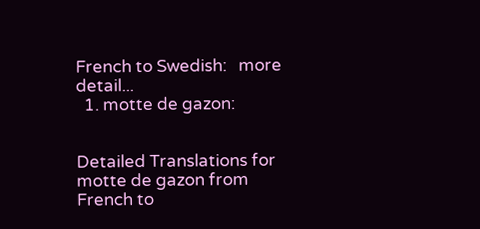French to Swedish:   more detail...
  1. motte de gazon:


Detailed Translations for motte de gazon from French to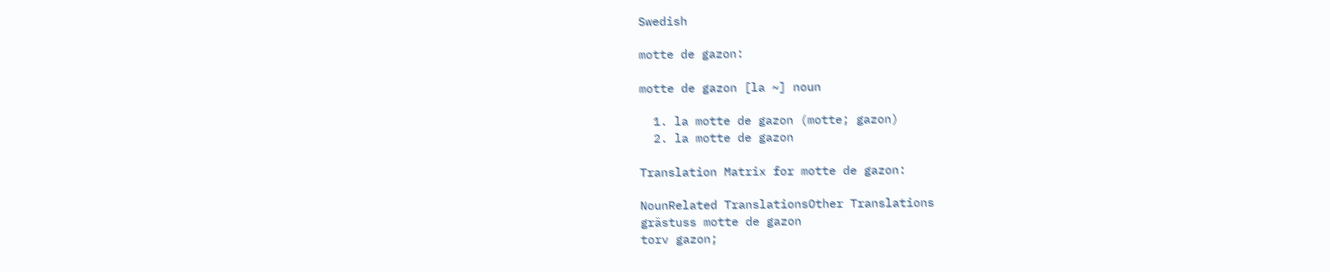Swedish

motte de gazon:

motte de gazon [la ~] noun

  1. la motte de gazon (motte; gazon)
  2. la motte de gazon

Translation Matrix for motte de gazon:

NounRelated TranslationsOther Translations
grästuss motte de gazon
torv gazon;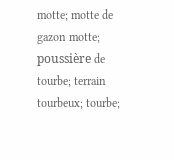motte; motte de gazon motte; poussière de tourbe; terrain tourbeux; tourbe;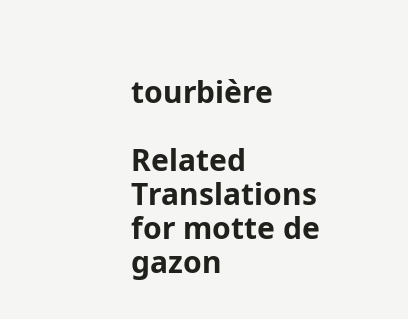tourbière

Related Translations for motte de gazon